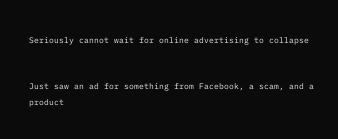Seriously cannot wait for online advertising to collapse


Just saw an ad for something from Facebook, a scam, and a product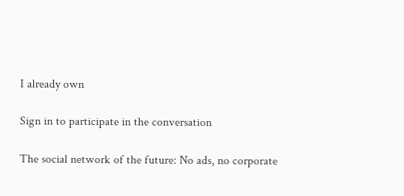I already own

Sign in to participate in the conversation

The social network of the future: No ads, no corporate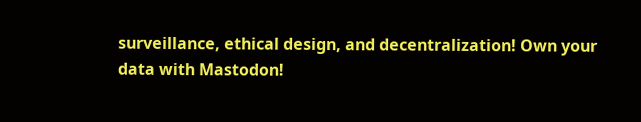surveillance, ethical design, and decentralization! Own your data with Mastodon!